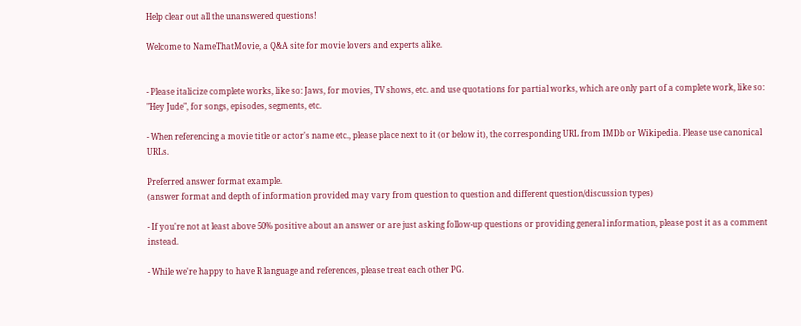Help clear out all the unanswered questions!

Welcome to NameThatMovie, a Q&A site for movie lovers and experts alike.


- Please italicize complete works, like so: Jaws, for movies, TV shows, etc. and use quotations for partial works, which are only part of a complete work, like so: "Hey Jude", for songs, episodes, segments, etc.

- When referencing a movie title or actor's name etc., please place next to it (or below it), the corresponding URL from IMDb or Wikipedia. Please use canonical URLs.

Preferred answer format example.
(answer format and depth of information provided may vary from question to question and different question/discussion types)

- If you're not at least above 50% positive about an answer or are just asking follow-up questions or providing general information, please post it as a comment instead.

- While we're happy to have R language and references, please treat each other PG.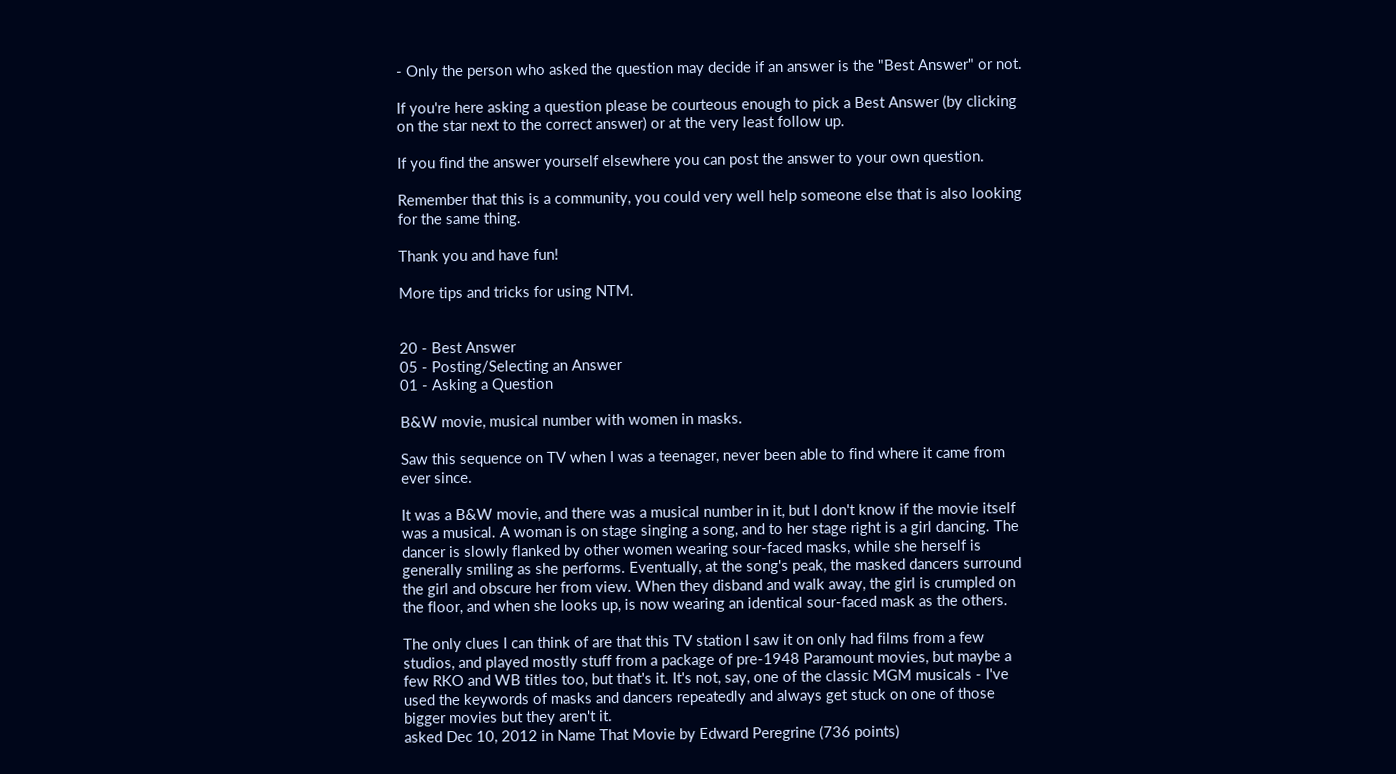- Only the person who asked the question may decide if an answer is the "Best Answer" or not.

If you're here asking a question please be courteous enough to pick a Best Answer (by clicking on the star next to the correct answer) or at the very least follow up.

If you find the answer yourself elsewhere you can post the answer to your own question.

Remember that this is a community, you could very well help someone else that is also looking for the same thing.

Thank you and have fun!

More tips and tricks for using NTM.


20 - Best Answer
05 - Posting/Selecting an Answer
01 - Asking a Question

B&W movie, musical number with women in masks.

Saw this sequence on TV when I was a teenager, never been able to find where it came from ever since.

It was a B&W movie, and there was a musical number in it, but I don't know if the movie itself was a musical. A woman is on stage singing a song, and to her stage right is a girl dancing. The dancer is slowly flanked by other women wearing sour-faced masks, while she herself is generally smiling as she performs. Eventually, at the song's peak, the masked dancers surround the girl and obscure her from view. When they disband and walk away, the girl is crumpled on the floor, and when she looks up, is now wearing an identical sour-faced mask as the others.

The only clues I can think of are that this TV station I saw it on only had films from a few studios, and played mostly stuff from a package of pre-1948 Paramount movies, but maybe a few RKO and WB titles too, but that's it. It's not, say, one of the classic MGM musicals - I've used the keywords of masks and dancers repeatedly and always get stuck on one of those bigger movies but they aren't it.
asked Dec 10, 2012 in Name That Movie by Edward Peregrine (736 points)